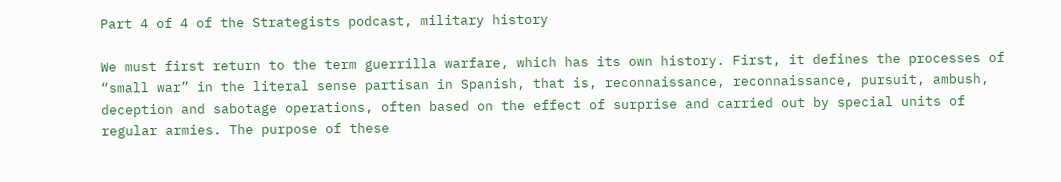Part 4 of 4 of the Strategists podcast, military history

We must first return to the term guerrilla warfare, which has its own history. First, it defines the processes of “small war” in the literal sense partisan in Spanish, that is, reconnaissance, reconnaissance, pursuit, ambush, deception and sabotage operations, often based on the effect of surprise and carried out by special units of regular armies. The purpose of these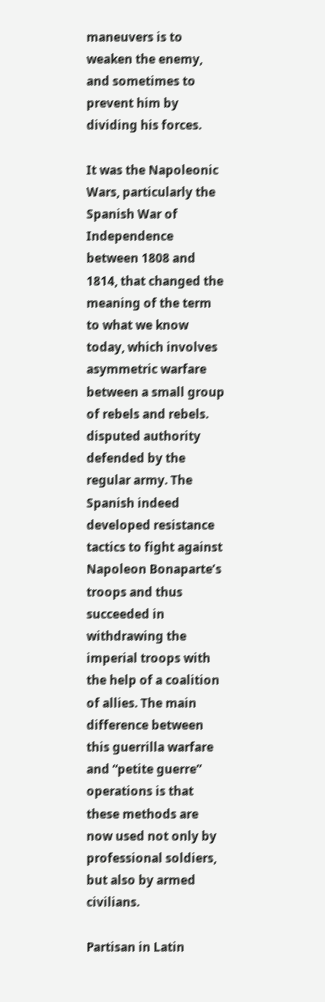maneuvers is to weaken the enemy, and sometimes to prevent him by dividing his forces.

It was the Napoleonic Wars, particularly the Spanish War of Independence between 1808 and 1814, that changed the meaning of the term to what we know today, which involves asymmetric warfare between a small group of rebels and rebels. disputed authority defended by the regular army. The Spanish indeed developed resistance tactics to fight against Napoleon Bonaparte’s troops and thus succeeded in withdrawing the imperial troops with the help of a coalition of allies. The main difference between this guerrilla warfare and “petite guerre” operations is that these methods are now used not only by professional soldiers, but also by armed civilians.

Partisan in Latin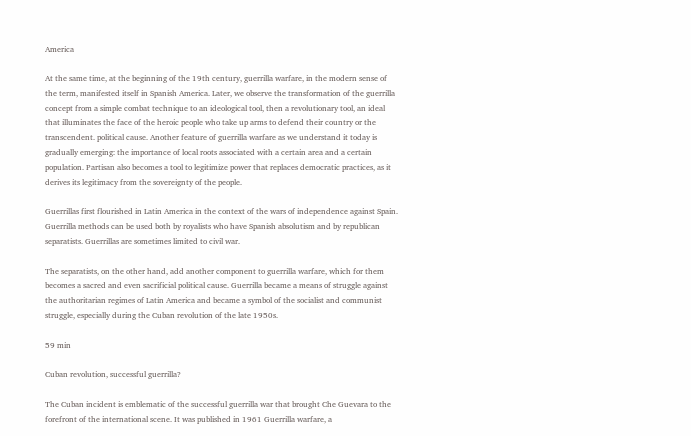America

At the same time, at the beginning of the 19th century, guerrilla warfare, in the modern sense of the term, manifested itself in Spanish America. Later, we observe the transformation of the guerrilla concept from a simple combat technique to an ideological tool, then a revolutionary tool, an ideal that illuminates the face of the heroic people who take up arms to defend their country or the transcendent. political cause. Another feature of guerrilla warfare as we understand it today is gradually emerging: the importance of local roots associated with a certain area and a certain population. Partisan also becomes a tool to legitimize power that replaces democratic practices, as it derives its legitimacy from the sovereignty of the people.

Guerrillas first flourished in Latin America in the context of the wars of independence against Spain. Guerrilla methods can be used both by royalists who have Spanish absolutism and by republican separatists. Guerrillas are sometimes limited to civil war.

The separatists, on the other hand, add another component to guerrilla warfare, which for them becomes a sacred and even sacrificial political cause. Guerrilla became a means of struggle against the authoritarian regimes of Latin America and became a symbol of the socialist and communist struggle, especially during the Cuban revolution of the late 1950s.

59 min

Cuban revolution, successful guerrilla?

The Cuban incident is emblematic of the successful guerrilla war that brought Che Guevara to the forefront of the international scene. It was published in 1961 Guerrilla warfare, a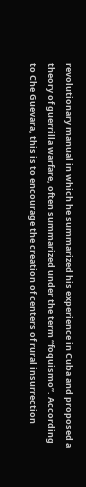revolutionary manual in which he summarized his experience in Cuba and proposed a theory of guerrilla warfare, often summarized under the term “foquismo”. According to Che Guevara, this is to encourage the creation of centers of rural insurrection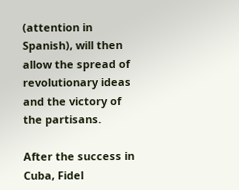(attention in Spanish), will then allow the spread of revolutionary ideas and the victory of the partisans.

After the success in Cuba, Fidel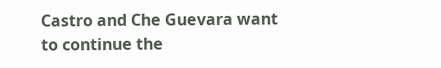Castro and Che Guevara want to continue the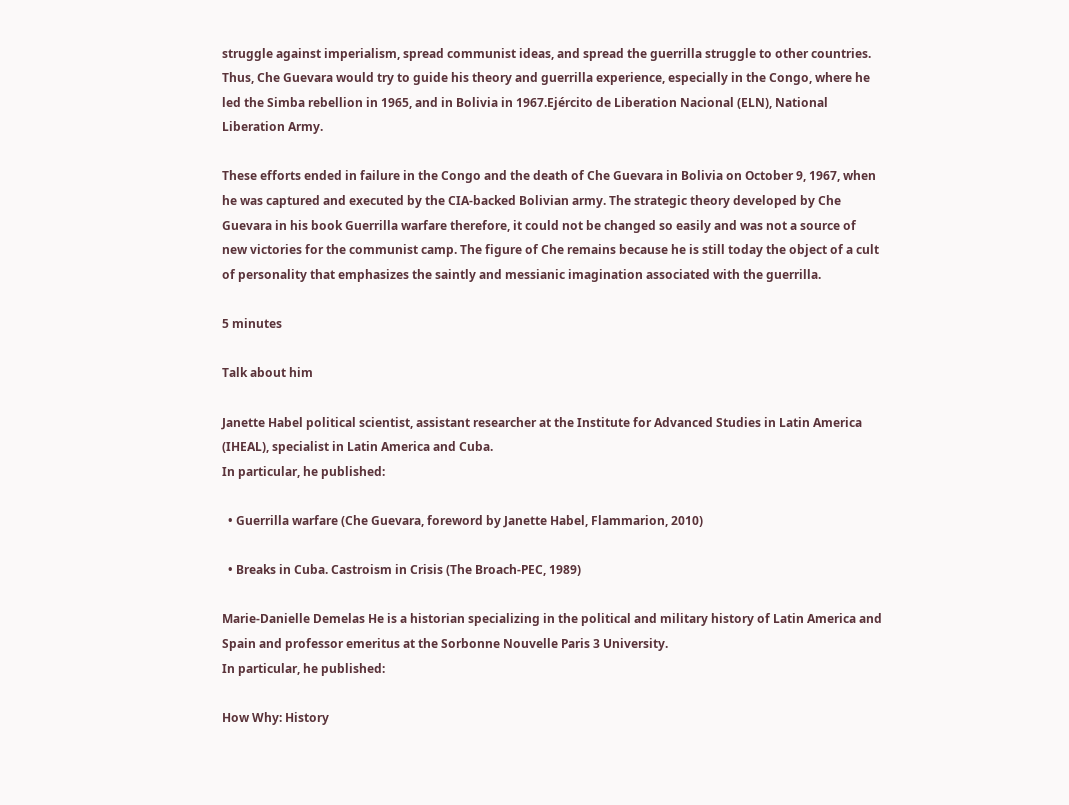struggle against imperialism, spread communist ideas, and spread the guerrilla struggle to other countries. Thus, Che Guevara would try to guide his theory and guerrilla experience, especially in the Congo, where he led the Simba rebellion in 1965, and in Bolivia in 1967.Ejército de Liberation Nacional (ELN), National Liberation Army.

These efforts ended in failure in the Congo and the death of Che Guevara in Bolivia on October 9, 1967, when he was captured and executed by the CIA-backed Bolivian army. The strategic theory developed by Che Guevara in his book Guerrilla warfare therefore, it could not be changed so easily and was not a source of new victories for the communist camp. The figure of Che remains because he is still today the object of a cult of personality that emphasizes the saintly and messianic imagination associated with the guerrilla.

5 minutes

Talk about him

Janette Habel political scientist, assistant researcher at the Institute for Advanced Studies in Latin America (IHEAL), specialist in Latin America and Cuba.
In particular, he published:

  • Guerrilla warfare (Che Guevara, foreword by Janette Habel, Flammarion, 2010)

  • Breaks in Cuba. Castroism in Crisis (The Broach-PEC, 1989)

Marie-Danielle Demelas He is a historian specializing in the political and military history of Latin America and Spain and professor emeritus at the Sorbonne Nouvelle Paris 3 University.
In particular, he published:

How Why: History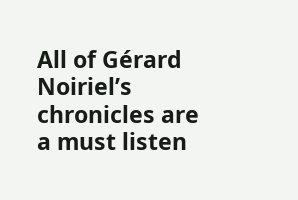All of Gérard Noiriel’s chronicles are a must listen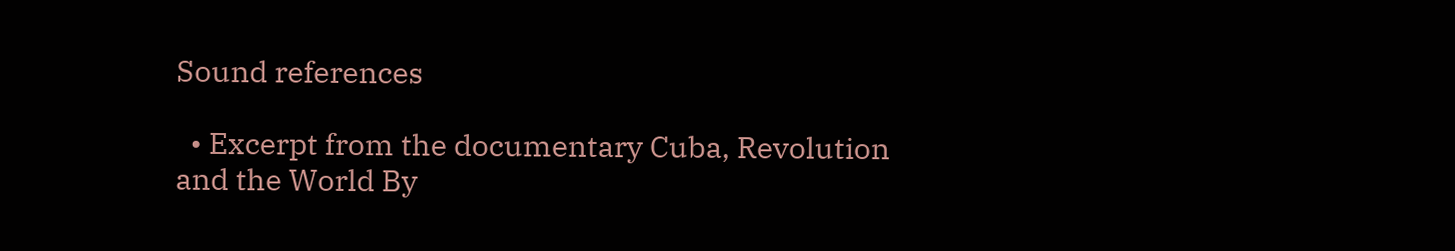Sound references

  • Excerpt from the documentary Cuba, Revolution and the World By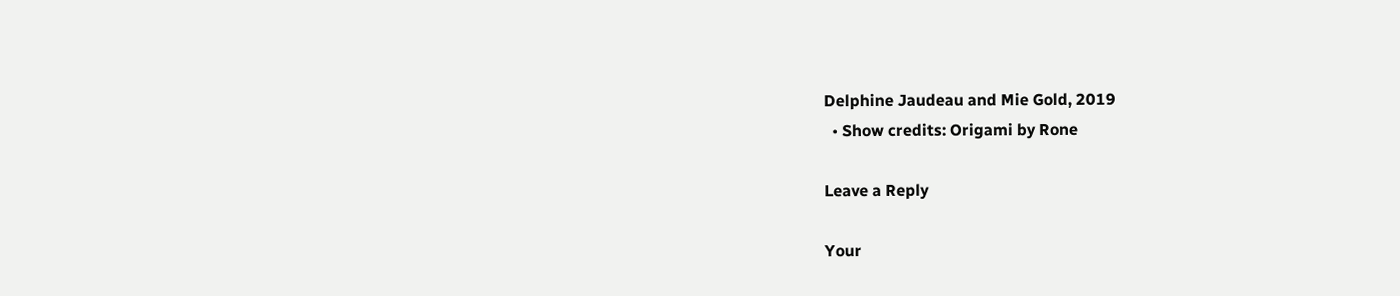Delphine Jaudeau and Mie Gold, 2019
  • Show credits: Origami by Rone

Leave a Reply

Your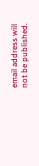email address will not be published.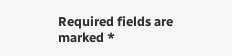Required fields are marked *